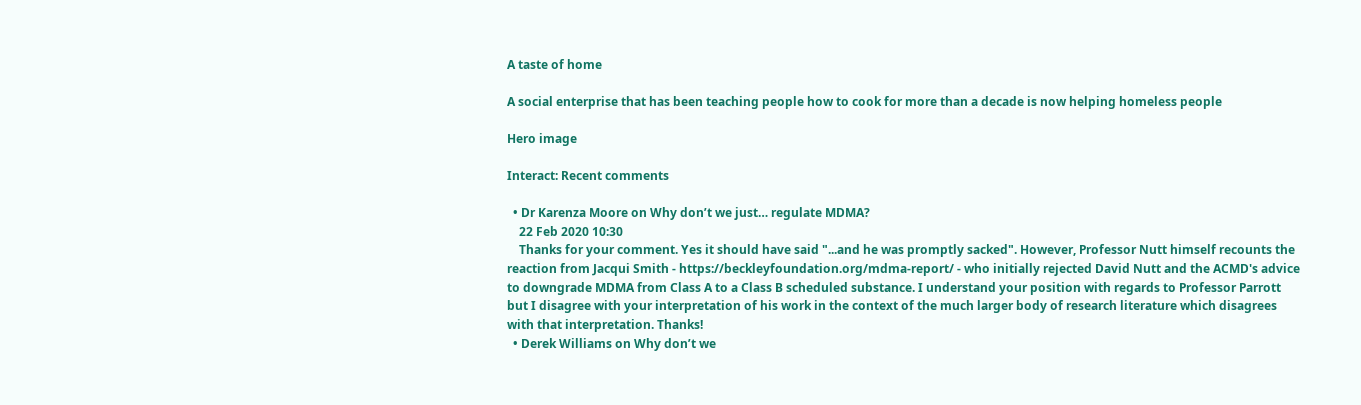A taste of home

A social enterprise that has been teaching people how to cook for more than a decade is now helping homeless people

Hero image

Interact: Recent comments

  • Dr Karenza Moore on Why don’t we just… regulate MDMA?
    22 Feb 2020 10:30
    Thanks for your comment. Yes it should have said "...and he was promptly sacked". However, Professor Nutt himself recounts the reaction from Jacqui Smith - https://beckleyfoundation.org/mdma-report/ - who initially rejected David Nutt and the ACMD's advice to downgrade MDMA from Class A to a Class B scheduled substance. I understand your position with regards to Professor Parrott but I disagree with your interpretation of his work in the context of the much larger body of research literature which disagrees with that interpretation. Thanks!
  • Derek Williams on Why don’t we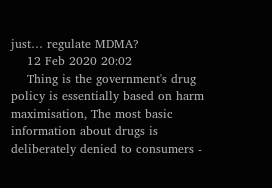just… regulate MDMA?
    12 Feb 2020 20:02
    Thing is the government's drug policy is essentially based on harm maximisation, The most basic information about drugs is deliberately denied to consumers -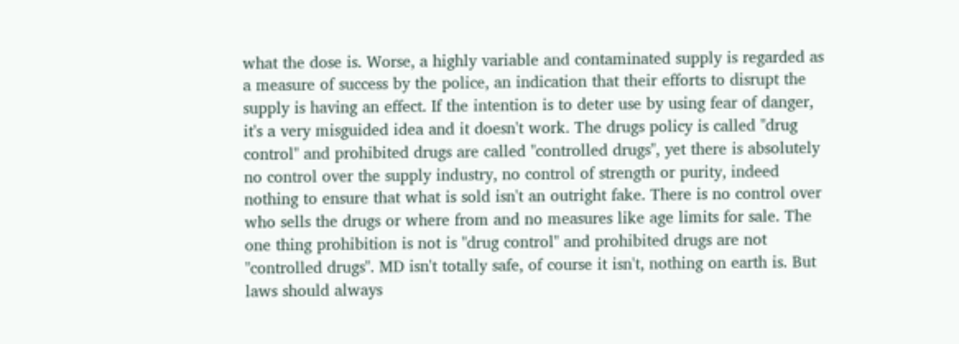what the dose is. Worse, a highly variable and contaminated supply is regarded as a measure of success by the police, an indication that their efforts to disrupt the supply is having an effect. If the intention is to deter use by using fear of danger, it's a very misguided idea and it doesn't work. The drugs policy is called "drug control" and prohibited drugs are called "controlled drugs", yet there is absolutely no control over the supply industry, no control of strength or purity, indeed nothing to ensure that what is sold isn't an outright fake. There is no control over who sells the drugs or where from and no measures like age limits for sale. The one thing prohibition is not is "drug control" and prohibited drugs are not "controlled drugs". MD isn't totally safe, of course it isn't, nothing on earth is. But laws should always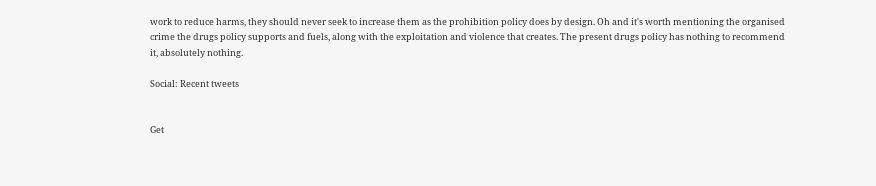work to reduce harms, they should never seek to increase them as the prohibition policy does by design. Oh and it's worth mentioning the organised crime the drugs policy supports and fuels, along with the exploitation and violence that creates. The present drugs policy has nothing to recommend it, absolutely nothing.

Social: Recent tweets


Get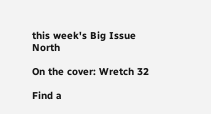this week's Big Issue North

On the cover: Wretch 32

Find a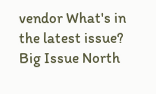vendor What's in the latest issue?
Big Issue North